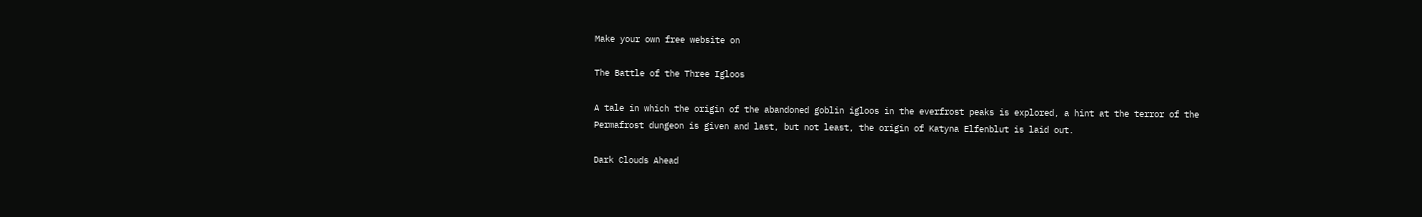Make your own free website on

The Battle of the Three Igloos

A tale in which the origin of the abandoned goblin igloos in the everfrost peaks is explored, a hint at the terror of the Permafrost dungeon is given and last, but not least, the origin of Katyna Elfenblut is laid out.

Dark Clouds Ahead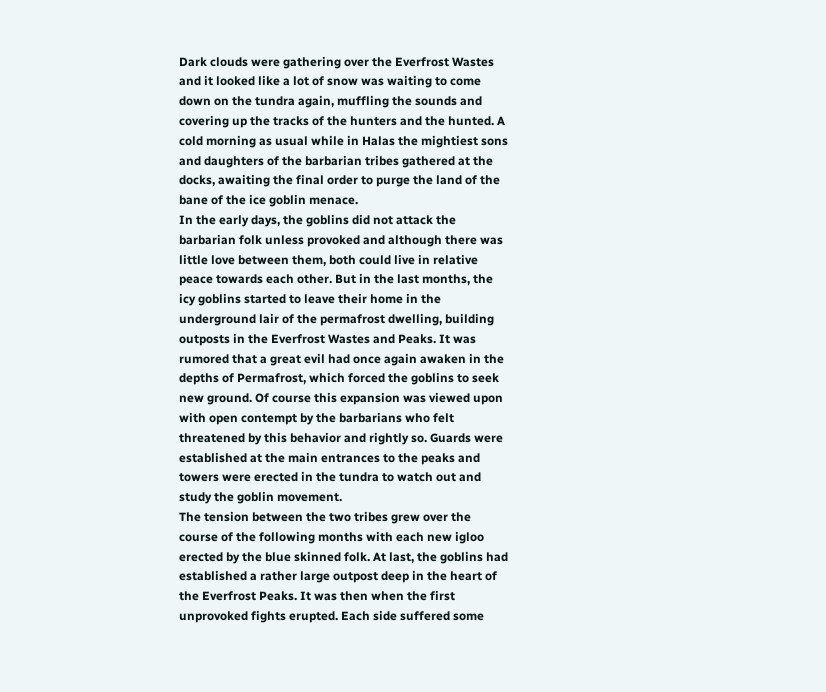Dark clouds were gathering over the Everfrost Wastes and it looked like a lot of snow was waiting to come down on the tundra again, muffling the sounds and covering up the tracks of the hunters and the hunted. A cold morning as usual while in Halas the mightiest sons and daughters of the barbarian tribes gathered at the docks, awaiting the final order to purge the land of the bane of the ice goblin menace.
In the early days, the goblins did not attack the barbarian folk unless provoked and although there was little love between them, both could live in relative peace towards each other. But in the last months, the icy goblins started to leave their home in the underground lair of the permafrost dwelling, building outposts in the Everfrost Wastes and Peaks. It was rumored that a great evil had once again awaken in the depths of Permafrost, which forced the goblins to seek new ground. Of course this expansion was viewed upon with open contempt by the barbarians who felt threatened by this behavior and rightly so. Guards were established at the main entrances to the peaks and towers were erected in the tundra to watch out and study the goblin movement.
The tension between the two tribes grew over the course of the following months with each new igloo erected by the blue skinned folk. At last, the goblins had established a rather large outpost deep in the heart of the Everfrost Peaks. It was then when the first unprovoked fights erupted. Each side suffered some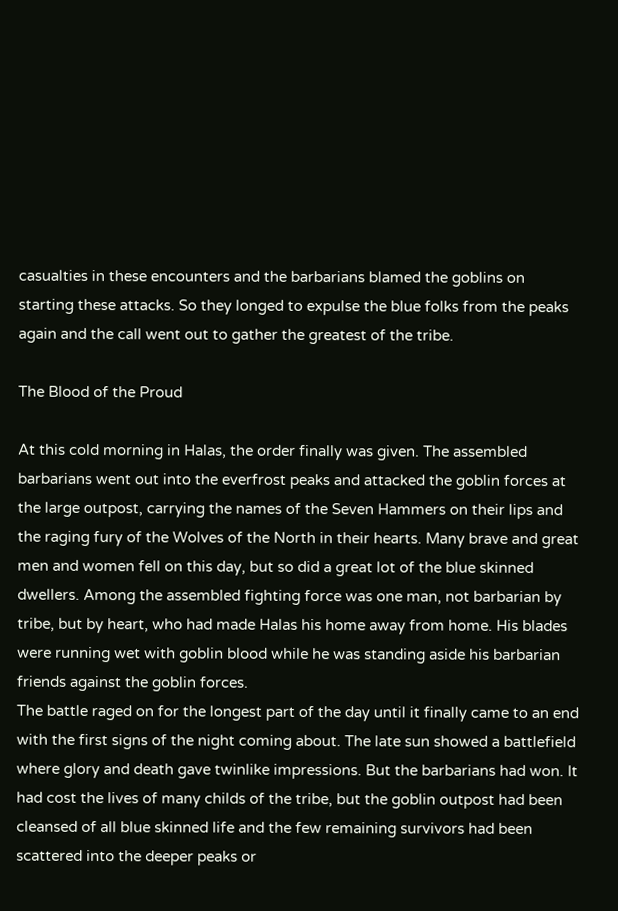casualties in these encounters and the barbarians blamed the goblins on starting these attacks. So they longed to expulse the blue folks from the peaks again and the call went out to gather the greatest of the tribe.

The Blood of the Proud

At this cold morning in Halas, the order finally was given. The assembled barbarians went out into the everfrost peaks and attacked the goblin forces at the large outpost, carrying the names of the Seven Hammers on their lips and the raging fury of the Wolves of the North in their hearts. Many brave and great men and women fell on this day, but so did a great lot of the blue skinned dwellers. Among the assembled fighting force was one man, not barbarian by tribe, but by heart, who had made Halas his home away from home. His blades were running wet with goblin blood while he was standing aside his barbarian friends against the goblin forces.
The battle raged on for the longest part of the day until it finally came to an end with the first signs of the night coming about. The late sun showed a battlefield where glory and death gave twinlike impressions. But the barbarians had won. It had cost the lives of many childs of the tribe, but the goblin outpost had been cleansed of all blue skinned life and the few remaining survivors had been scattered into the deeper peaks or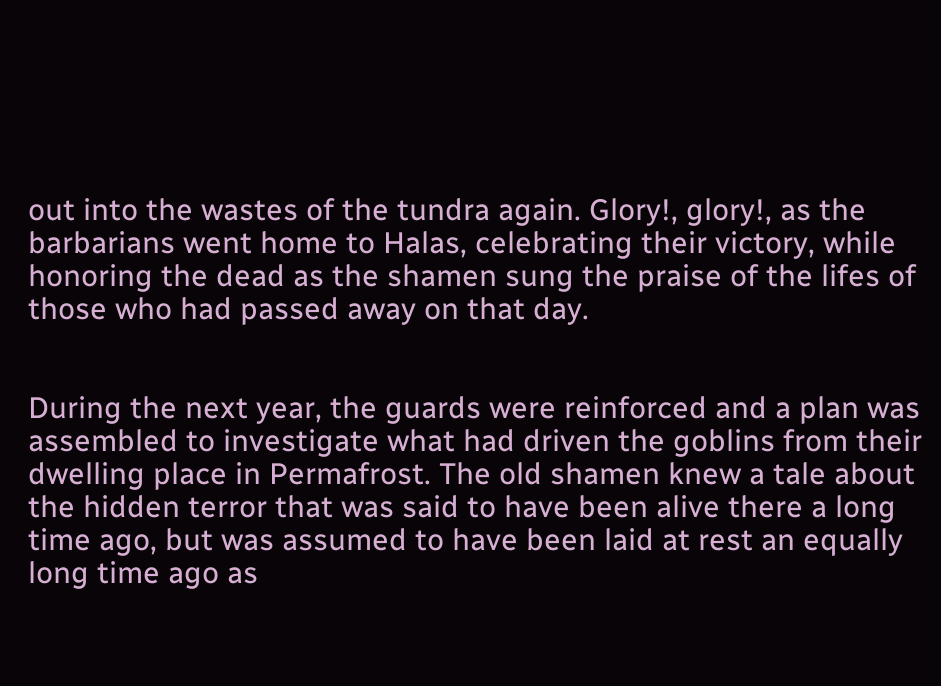out into the wastes of the tundra again. Glory!, glory!, as the barbarians went home to Halas, celebrating their victory, while honoring the dead as the shamen sung the praise of the lifes of those who had passed away on that day.


During the next year, the guards were reinforced and a plan was assembled to investigate what had driven the goblins from their dwelling place in Permafrost. The old shamen knew a tale about the hidden terror that was said to have been alive there a long time ago, but was assumed to have been laid at rest an equally long time ago as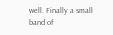well. Finally a small band of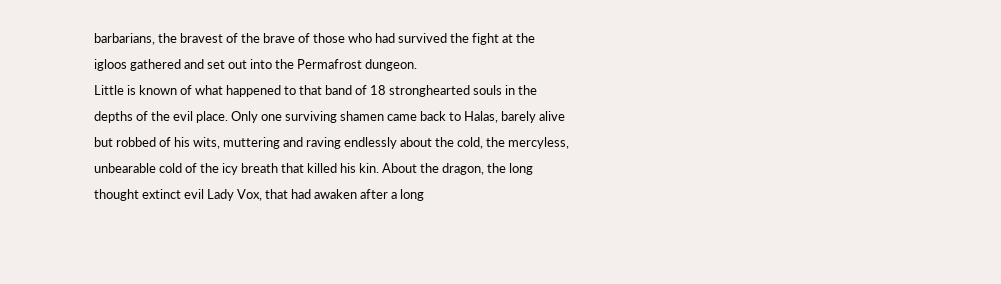barbarians, the bravest of the brave of those who had survived the fight at the igloos gathered and set out into the Permafrost dungeon.
Little is known of what happened to that band of 18 stronghearted souls in the depths of the evil place. Only one surviving shamen came back to Halas, barely alive but robbed of his wits, muttering and raving endlessly about the cold, the mercyless, unbearable cold of the icy breath that killed his kin. About the dragon, the long thought extinct evil Lady Vox, that had awaken after a long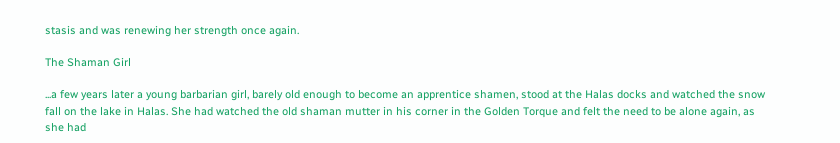stasis and was renewing her strength once again.

The Shaman Girl

...a few years later a young barbarian girl, barely old enough to become an apprentice shamen, stood at the Halas docks and watched the snow fall on the lake in Halas. She had watched the old shaman mutter in his corner in the Golden Torque and felt the need to be alone again, as she had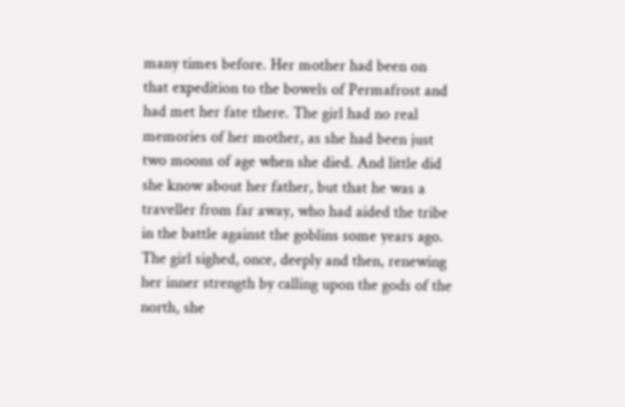many times before. Her mother had been on that expedition to the bowels of Permafrost and had met her fate there. The girl had no real memories of her mother, as she had been just two moons of age when she died. And little did she know about her father, but that he was a traveller from far away, who had aided the tribe in the battle against the goblins some years ago.
The girl sighed, once, deeply and then, renewing her inner strength by calling upon the gods of the north, she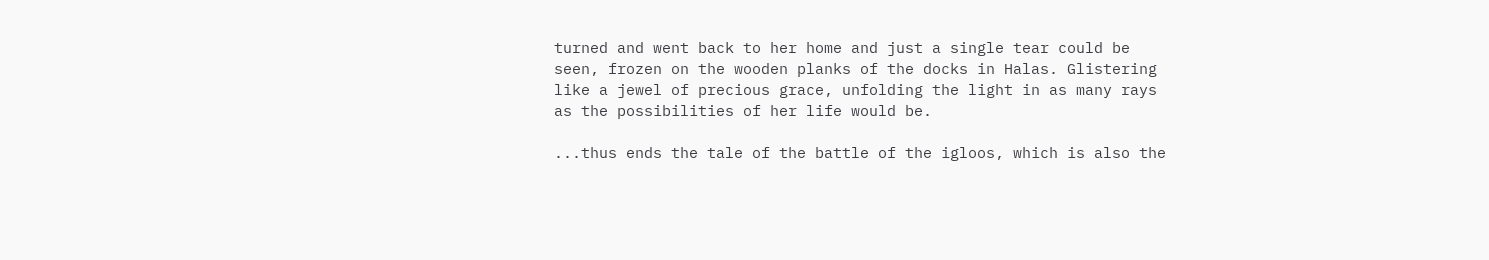turned and went back to her home and just a single tear could be seen, frozen on the wooden planks of the docks in Halas. Glistering like a jewel of precious grace, unfolding the light in as many rays as the possibilities of her life would be.

...thus ends the tale of the battle of the igloos, which is also the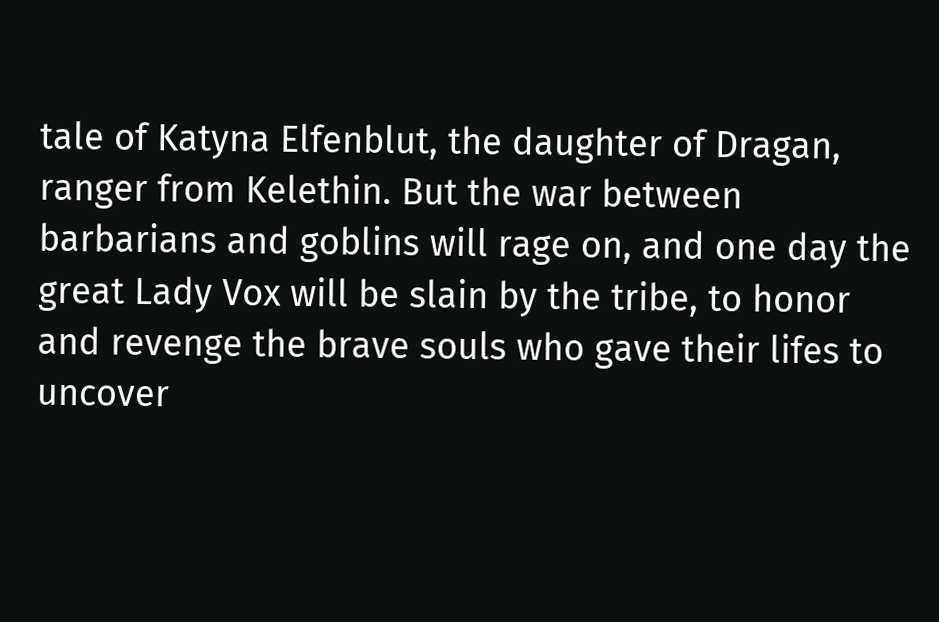tale of Katyna Elfenblut, the daughter of Dragan, ranger from Kelethin. But the war between barbarians and goblins will rage on, and one day the great Lady Vox will be slain by the tribe, to honor and revenge the brave souls who gave their lifes to uncover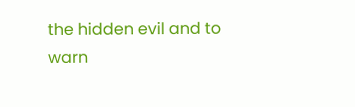the hidden evil and to warn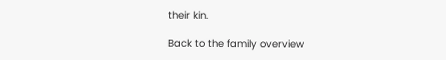their kin.

Back to the family overview